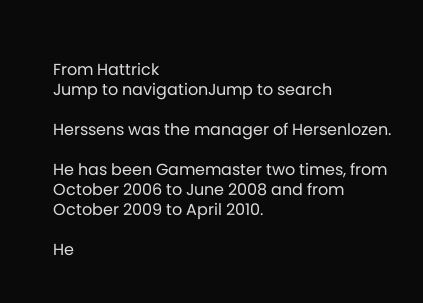From Hattrick
Jump to navigationJump to search

Herssens was the manager of Hersenlozen.

He has been Gamemaster two times, from October 2006 to June 2008 and from October 2009 to April 2010.

He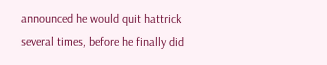announced he would quit hattrick several times, before he finally did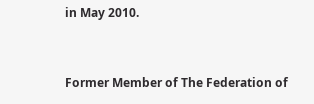in May 2010.


Former Member of The Federation of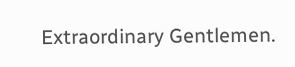Extraordinary Gentlemen.